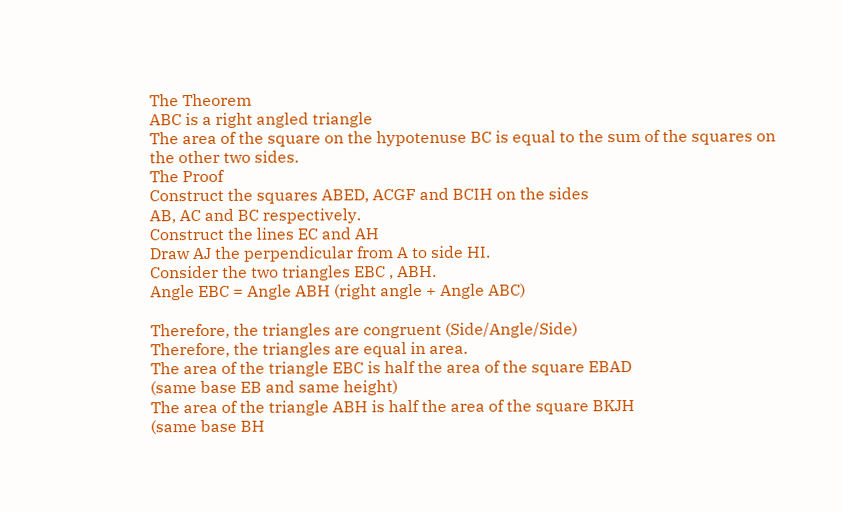The Theorem
ABC is a right angled triangle
The area of the square on the hypotenuse BC is equal to the sum of the squares on the other two sides.
The Proof
Construct the squares ABED, ACGF and BCIH on the sides
AB, AC and BC respectively.
Construct the lines EC and AH
Draw AJ the perpendicular from A to side HI.
Consider the two triangles EBC , ABH.
Angle EBC = Angle ABH (right angle + Angle ABC)

Therefore, the triangles are congruent (Side/Angle/Side)
Therefore, the triangles are equal in area.
The area of the triangle EBC is half the area of the square EBAD
(same base EB and same height)
The area of the triangle ABH is half the area of the square BKJH
(same base BH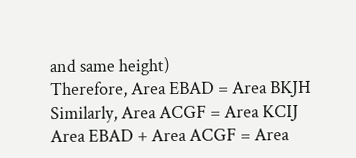and same height)
Therefore, Area EBAD = Area BKJH
Similarly, Area ACGF = Area KCIJ
Area EBAD + Area ACGF = Area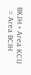BKJH + Area KCIJ
  = Area BCIH